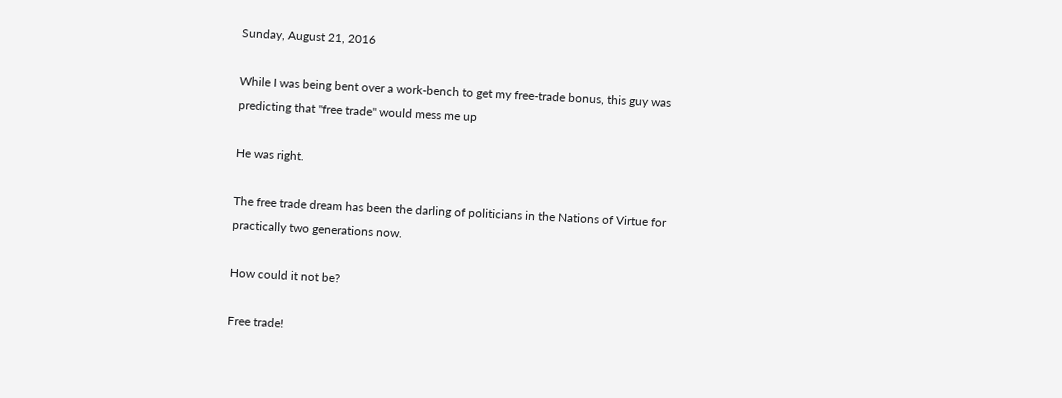Sunday, August 21, 2016

While I was being bent over a work-bench to get my free-trade bonus, this guy was predicting that "free trade" would mess me up

He was right.

The free trade dream has been the darling of politicians in the Nations of Virtue for practically two generations now.

How could it not be?

Free trade!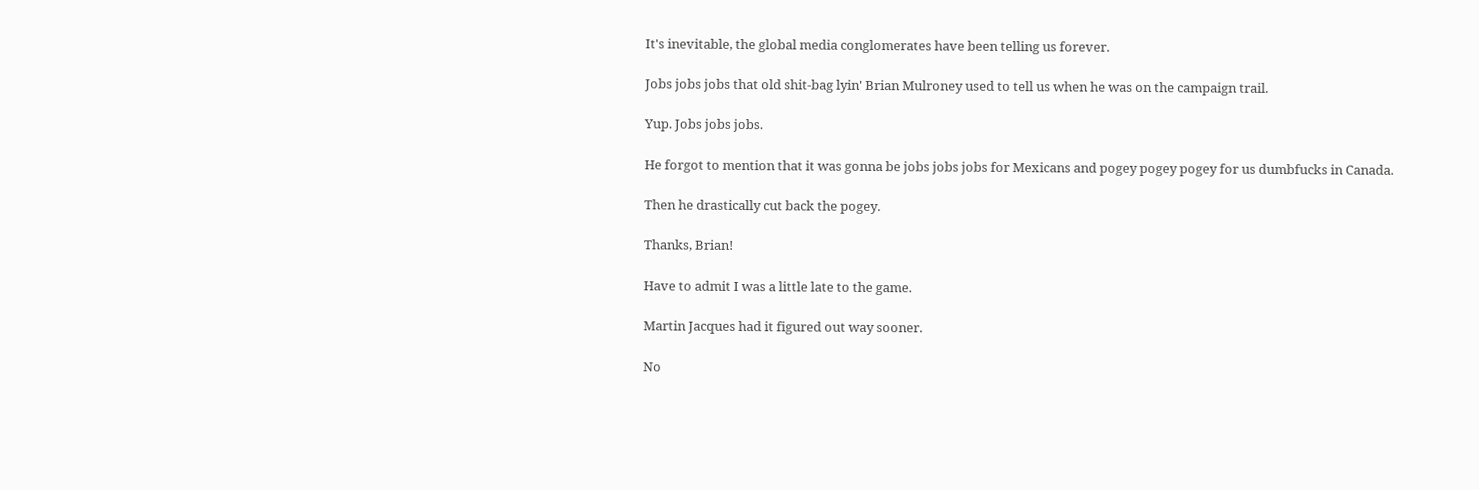It's inevitable, the global media conglomerates have been telling us forever.

Jobs jobs jobs that old shit-bag lyin' Brian Mulroney used to tell us when he was on the campaign trail.

Yup. Jobs jobs jobs.

He forgot to mention that it was gonna be jobs jobs jobs for Mexicans and pogey pogey pogey for us dumbfucks in Canada.

Then he drastically cut back the pogey.

Thanks, Brian!

Have to admit I was a little late to the game.

Martin Jacques had it figured out way sooner.

No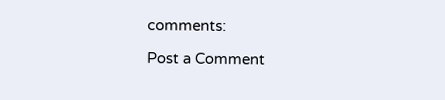comments:

Post a Comment